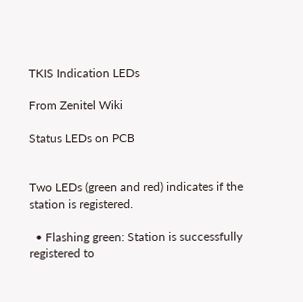TKIS Indication LEDs

From Zenitel Wiki

Status LEDs on PCB


Two LEDs (green and red) indicates if the station is registered.

  • Flashing green: Station is successfully registered to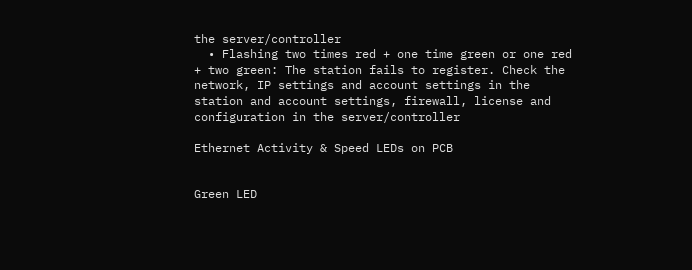the server/controller
  • Flashing two times red + one time green or one red + two green: The station fails to register. Check the network, IP settings and account settings in the station and account settings, firewall, license and configuration in the server/controller

Ethernet Activity & Speed LEDs on PCB


Green LED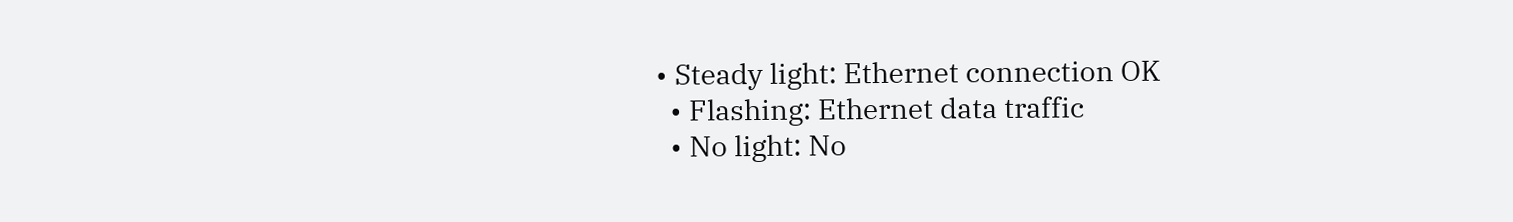• Steady light: Ethernet connection OK
  • Flashing: Ethernet data traffic
  • No light: No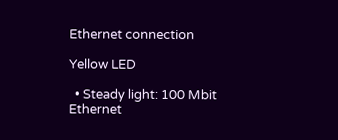Ethernet connection

Yellow LED

  • Steady light: 100 Mbit Ethernet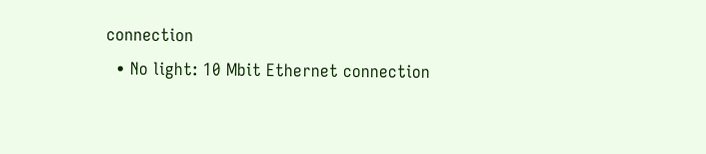connection
  • No light: 10 Mbit Ethernet connection